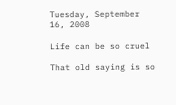Tuesday, September 16, 2008

Life can be so cruel

That old saying is so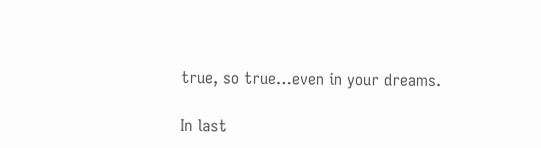true, so true…even in your dreams.

In last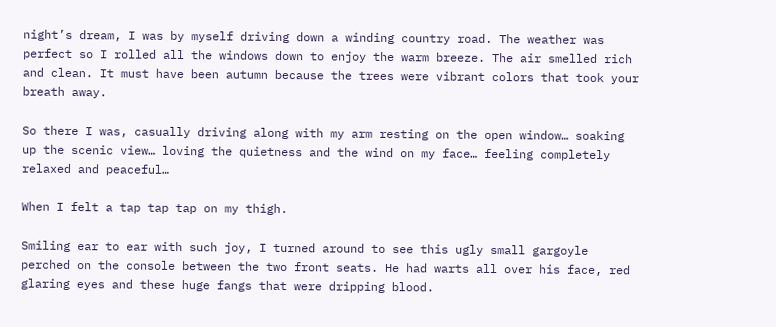night’s dream, I was by myself driving down a winding country road. The weather was perfect so I rolled all the windows down to enjoy the warm breeze. The air smelled rich and clean. It must have been autumn because the trees were vibrant colors that took your breath away.

So there I was, casually driving along with my arm resting on the open window… soaking up the scenic view… loving the quietness and the wind on my face… feeling completely relaxed and peaceful…

When I felt a tap tap tap on my thigh.

Smiling ear to ear with such joy, I turned around to see this ugly small gargoyle perched on the console between the two front seats. He had warts all over his face, red glaring eyes and these huge fangs that were dripping blood.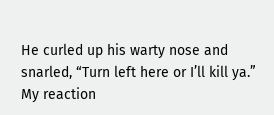He curled up his warty nose and snarled, “Turn left here or I’ll kill ya.”
My reaction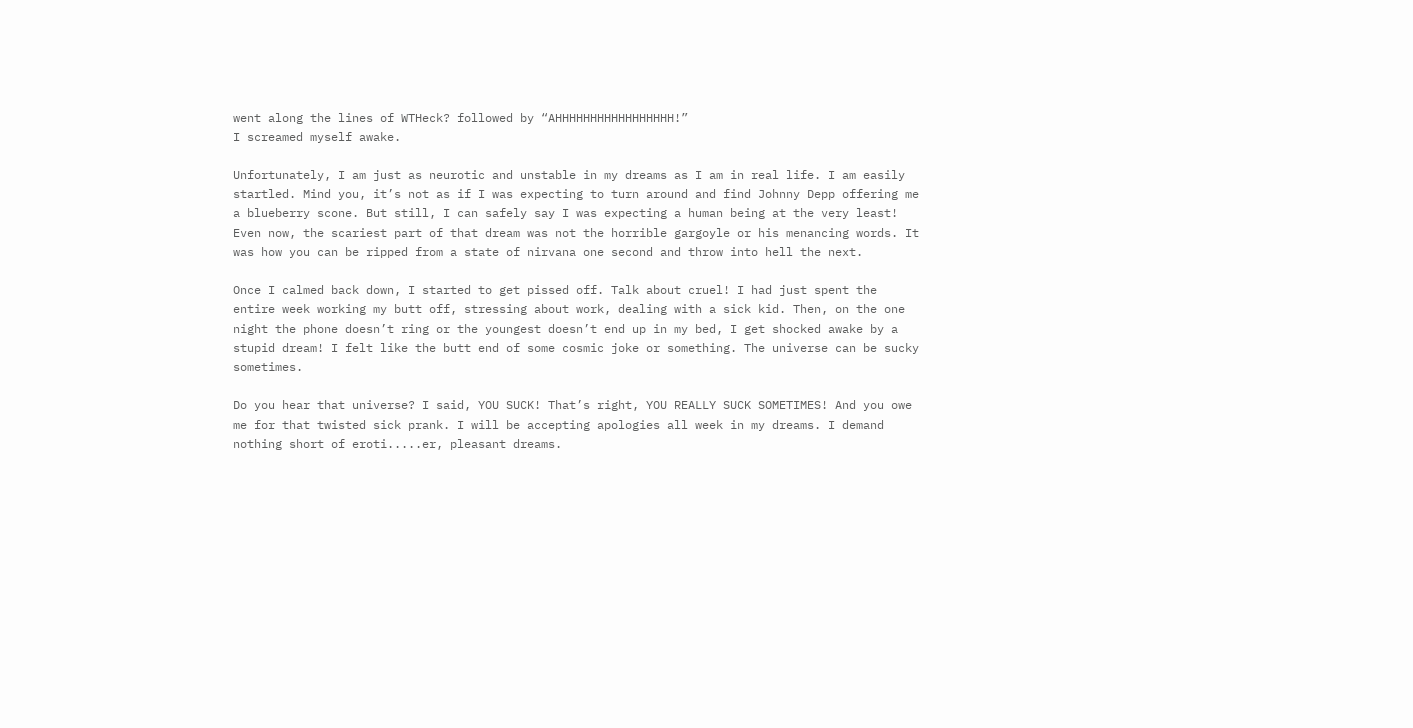went along the lines of WTHeck? followed by “AHHHHHHHHHHHHHHHHH!”
I screamed myself awake.

Unfortunately, I am just as neurotic and unstable in my dreams as I am in real life. I am easily startled. Mind you, it’s not as if I was expecting to turn around and find Johnny Depp offering me a blueberry scone. But still, I can safely say I was expecting a human being at the very least! Even now, the scariest part of that dream was not the horrible gargoyle or his menancing words. It was how you can be ripped from a state of nirvana one second and throw into hell the next.

Once I calmed back down, I started to get pissed off. Talk about cruel! I had just spent the entire week working my butt off, stressing about work, dealing with a sick kid. Then, on the one night the phone doesn’t ring or the youngest doesn’t end up in my bed, I get shocked awake by a stupid dream! I felt like the butt end of some cosmic joke or something. The universe can be sucky sometimes.

Do you hear that universe? I said, YOU SUCK! That’s right, YOU REALLY SUCK SOMETIMES! And you owe me for that twisted sick prank. I will be accepting apologies all week in my dreams. I demand nothing short of eroti.....er, pleasant dreams.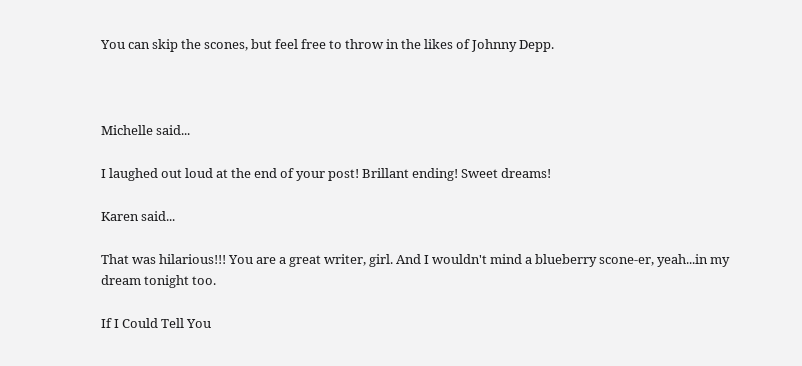You can skip the scones, but feel free to throw in the likes of Johnny Depp.



Michelle said...

I laughed out loud at the end of your post! Brillant ending! Sweet dreams!

Karen said...

That was hilarious!!! You are a great writer, girl. And I wouldn't mind a blueberry scone-er, yeah...in my dream tonight too.

If I Could Tell You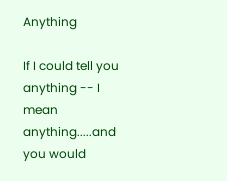Anything

If I could tell you anything -- I mean anything.....and you would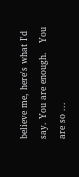believe me, here's what I'd say. You are enough.   You are so ...